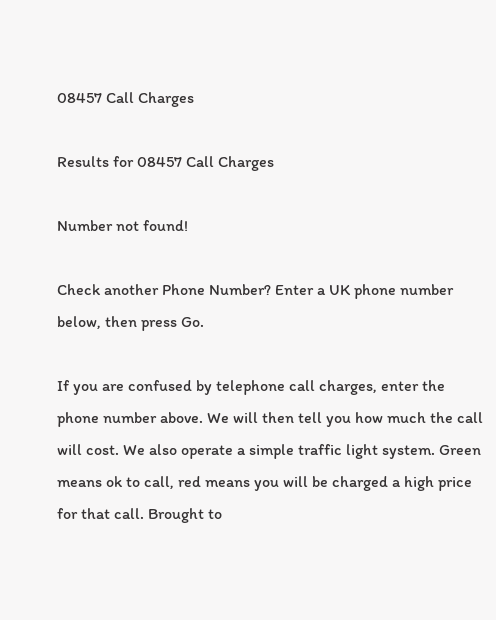08457 Call Charges

Results for 08457 Call Charges

Number not found!

Check another Phone Number? Enter a UK phone number below, then press Go.

If you are confused by telephone call charges, enter the phone number above. We will then tell you how much the call will cost. We also operate a simple traffic light system. Green means ok to call, red means you will be charged a high price for that call. Brought to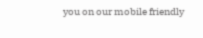you on our mobile friendly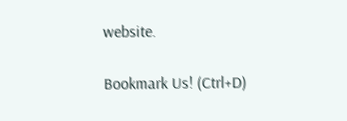website.

Bookmark Us! (Ctrl+D)